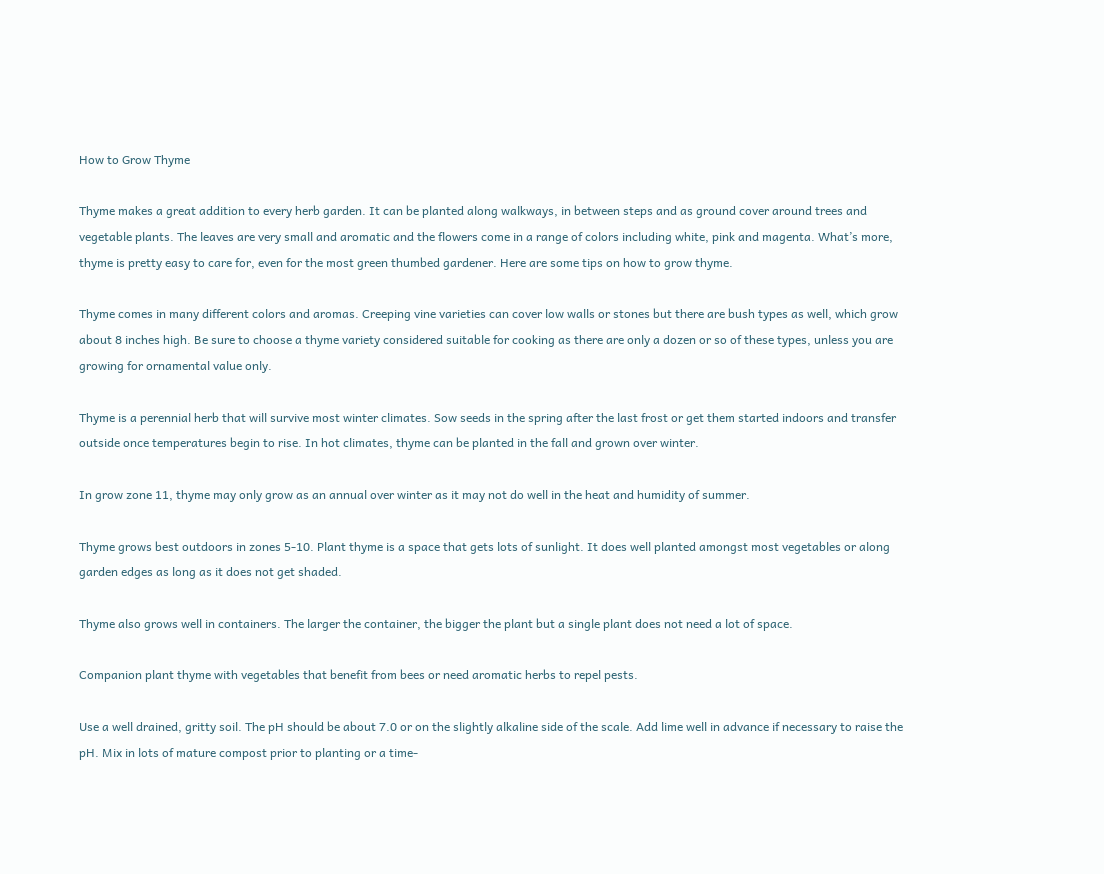How to Grow Thyme

Thyme makes a great addition to every herb garden. It can be planted along walkways, in between steps and as ground cover around trees and vegetable plants. The leaves are very small and aromatic and the flowers come in a range of colors including white, pink and magenta. What’s more, thyme is pretty easy to care for, even for the most green thumbed gardener. Here are some tips on how to grow thyme.

Thyme comes in many different colors and aromas. Creeping vine varieties can cover low walls or stones but there are bush types as well, which grow about 8 inches high. Be sure to choose a thyme variety considered suitable for cooking as there are only a dozen or so of these types, unless you are growing for ornamental value only.

Thyme is a perennial herb that will survive most winter climates. Sow seeds in the spring after the last frost or get them started indoors and transfer outside once temperatures begin to rise. In hot climates, thyme can be planted in the fall and grown over winter.

In grow zone 11, thyme may only grow as an annual over winter as it may not do well in the heat and humidity of summer.

Thyme grows best outdoors in zones 5-10. Plant thyme is a space that gets lots of sunlight. It does well planted amongst most vegetables or along garden edges as long as it does not get shaded.

Thyme also grows well in containers. The larger the container, the bigger the plant but a single plant does not need a lot of space.

Companion plant thyme with vegetables that benefit from bees or need aromatic herbs to repel pests.

Use a well drained, gritty soil. The pH should be about 7.0 or on the slightly alkaline side of the scale. Add lime well in advance if necessary to raise the pH. Mix in lots of mature compost prior to planting or a time-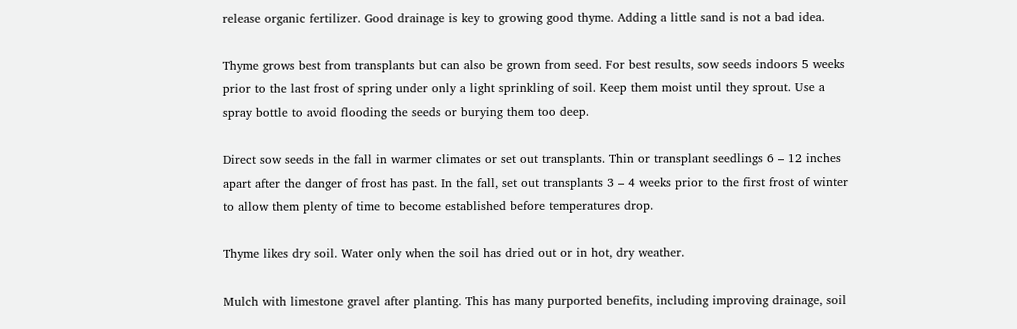release organic fertilizer. Good drainage is key to growing good thyme. Adding a little sand is not a bad idea.

Thyme grows best from transplants but can also be grown from seed. For best results, sow seeds indoors 5 weeks prior to the last frost of spring under only a light sprinkling of soil. Keep them moist until they sprout. Use a spray bottle to avoid flooding the seeds or burying them too deep.

Direct sow seeds in the fall in warmer climates or set out transplants. Thin or transplant seedlings 6 – 12 inches apart after the danger of frost has past. In the fall, set out transplants 3 – 4 weeks prior to the first frost of winter to allow them plenty of time to become established before temperatures drop.

Thyme likes dry soil. Water only when the soil has dried out or in hot, dry weather.

Mulch with limestone gravel after planting. This has many purported benefits, including improving drainage, soil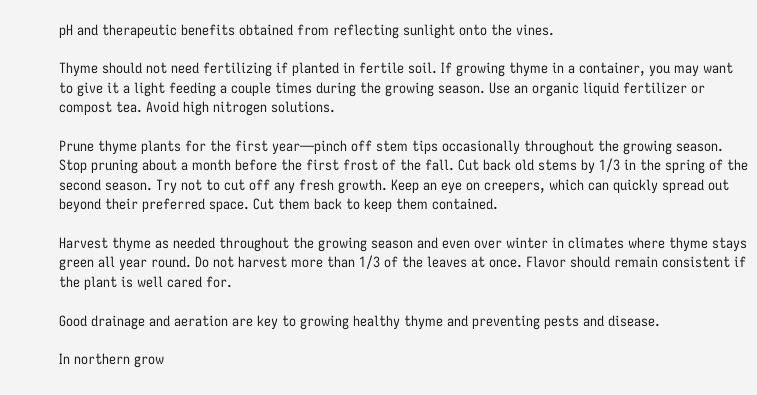pH and therapeutic benefits obtained from reflecting sunlight onto the vines.

Thyme should not need fertilizing if planted in fertile soil. If growing thyme in a container, you may want to give it a light feeding a couple times during the growing season. Use an organic liquid fertilizer or compost tea. Avoid high nitrogen solutions.

Prune thyme plants for the first year—pinch off stem tips occasionally throughout the growing season. Stop pruning about a month before the first frost of the fall. Cut back old stems by 1/3 in the spring of the second season. Try not to cut off any fresh growth. Keep an eye on creepers, which can quickly spread out beyond their preferred space. Cut them back to keep them contained.

Harvest thyme as needed throughout the growing season and even over winter in climates where thyme stays green all year round. Do not harvest more than 1/3 of the leaves at once. Flavor should remain consistent if the plant is well cared for.

Good drainage and aeration are key to growing healthy thyme and preventing pests and disease.

In northern grow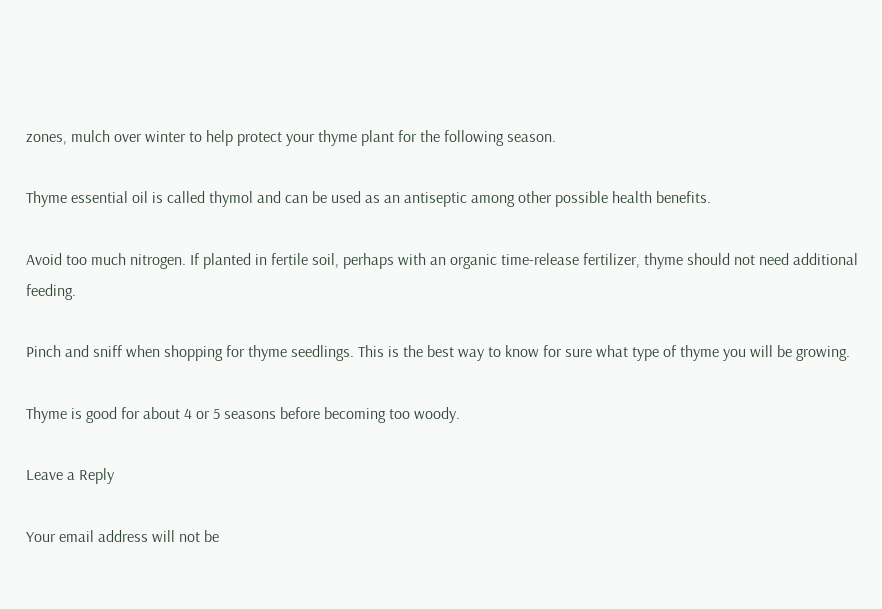zones, mulch over winter to help protect your thyme plant for the following season.

Thyme essential oil is called thymol and can be used as an antiseptic among other possible health benefits.

Avoid too much nitrogen. If planted in fertile soil, perhaps with an organic time-release fertilizer, thyme should not need additional feeding.

Pinch and sniff when shopping for thyme seedlings. This is the best way to know for sure what type of thyme you will be growing.

Thyme is good for about 4 or 5 seasons before becoming too woody.

Leave a Reply

Your email address will not be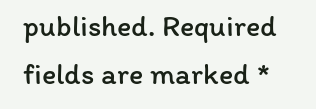published. Required fields are marked *